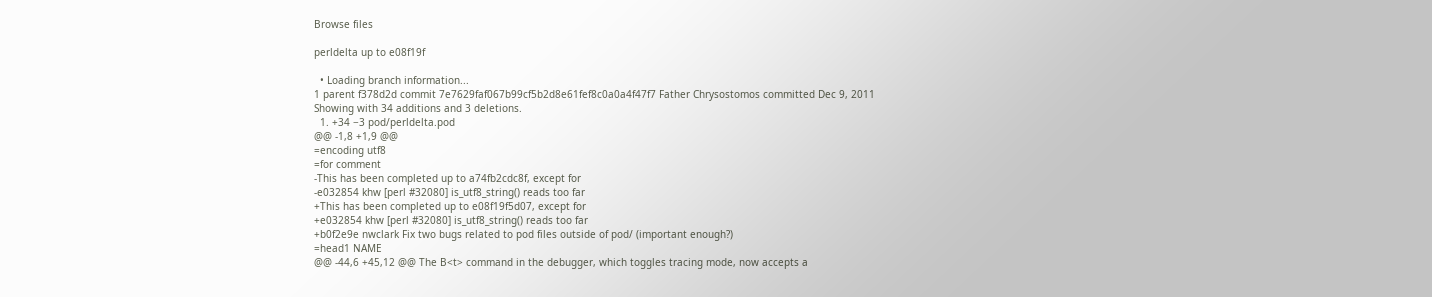Browse files

perldelta up to e08f19f

  • Loading branch information...
1 parent f378d2d commit 7e7629faf067b99cf5b2d8e61fef8c0a0a4f47f7 Father Chrysostomos committed Dec 9, 2011
Showing with 34 additions and 3 deletions.
  1. +34 −3 pod/perldelta.pod
@@ -1,8 +1,9 @@
=encoding utf8
=for comment
-This has been completed up to a74fb2cdc8f, except for
-e032854 khw [perl #32080] is_utf8_string() reads too far
+This has been completed up to e08f19f5d07, except for
+e032854 khw [perl #32080] is_utf8_string() reads too far
+b0f2e9e nwclark Fix two bugs related to pod files outside of pod/ (important enough?)
=head1 NAME
@@ -44,6 +45,12 @@ The B<t> command in the debugger, which toggles tracing mode, now accepts a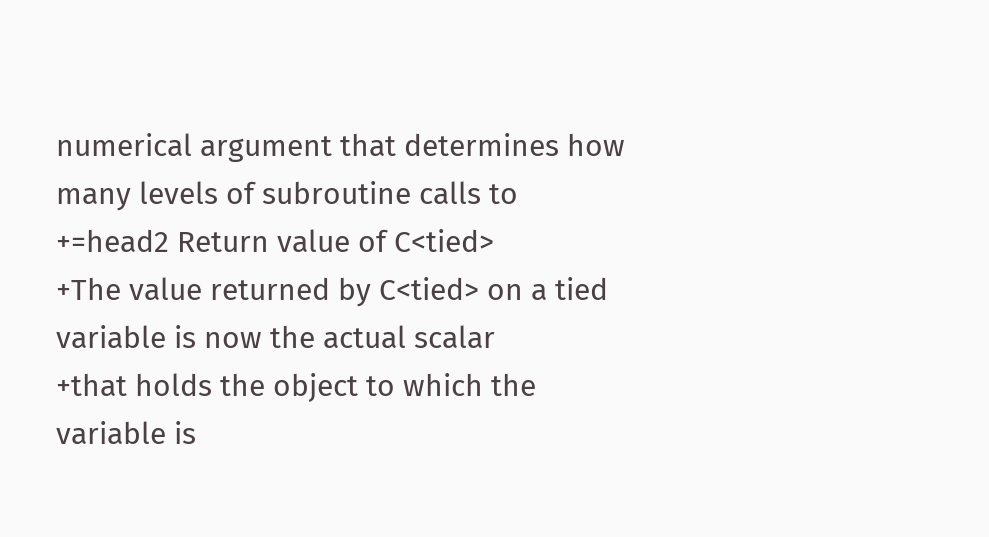numerical argument that determines how many levels of subroutine calls to
+=head2 Return value of C<tied>
+The value returned by C<tied> on a tied variable is now the actual scalar
+that holds the object to which the variable is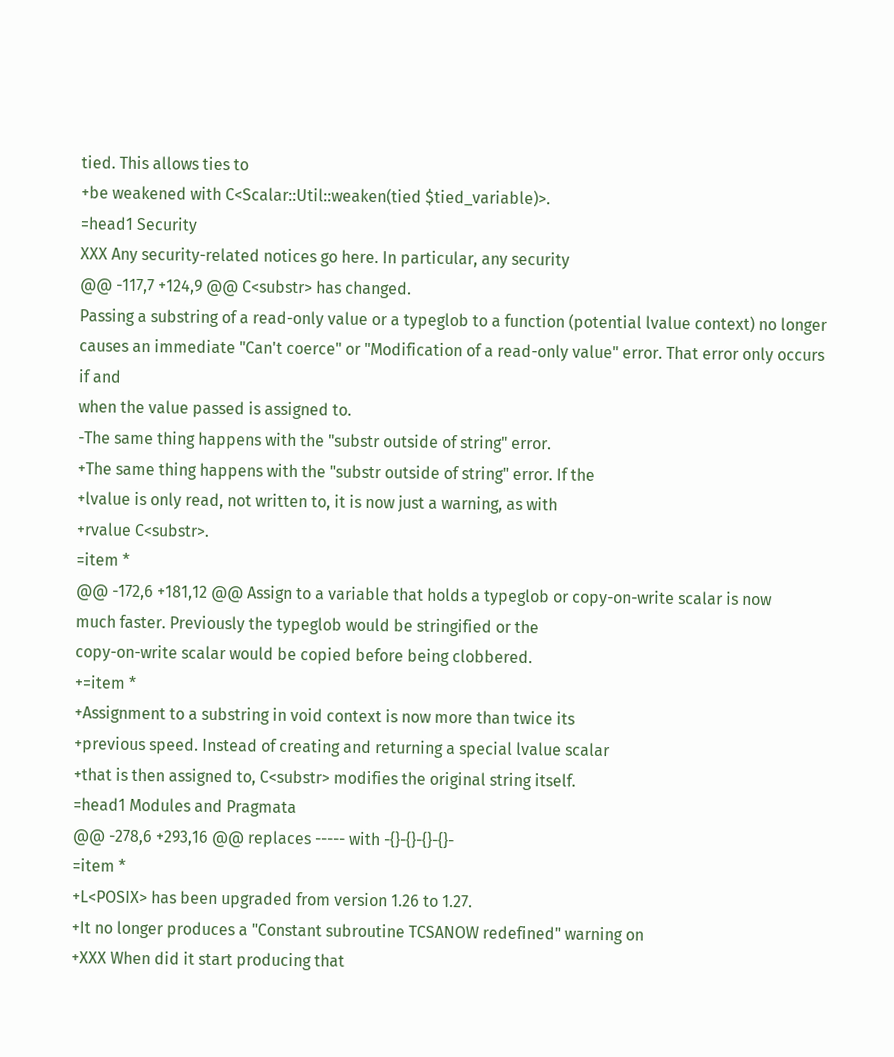tied. This allows ties to
+be weakened with C<Scalar::Util::weaken(tied $tied_variable)>.
=head1 Security
XXX Any security-related notices go here. In particular, any security
@@ -117,7 +124,9 @@ C<substr> has changed.
Passing a substring of a read-only value or a typeglob to a function (potential lvalue context) no longer causes an immediate "Can't coerce" or "Modification of a read-only value" error. That error only occurs if and
when the value passed is assigned to.
-The same thing happens with the "substr outside of string" error.
+The same thing happens with the "substr outside of string" error. If the
+lvalue is only read, not written to, it is now just a warning, as with
+rvalue C<substr>.
=item *
@@ -172,6 +181,12 @@ Assign to a variable that holds a typeglob or copy-on-write scalar is now
much faster. Previously the typeglob would be stringified or the
copy-on-write scalar would be copied before being clobbered.
+=item *
+Assignment to a substring in void context is now more than twice its
+previous speed. Instead of creating and returning a special lvalue scalar
+that is then assigned to, C<substr> modifies the original string itself.
=head1 Modules and Pragmata
@@ -278,6 +293,16 @@ replaces ----- with -{}-{}-{}-{}-
=item *
+L<POSIX> has been upgraded from version 1.26 to 1.27.
+It no longer produces a "Constant subroutine TCSANOW redefined" warning on
+XXX When did it start producing that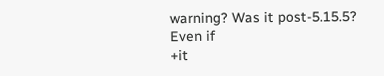warning? Was it post-5.15.5? Even if
+it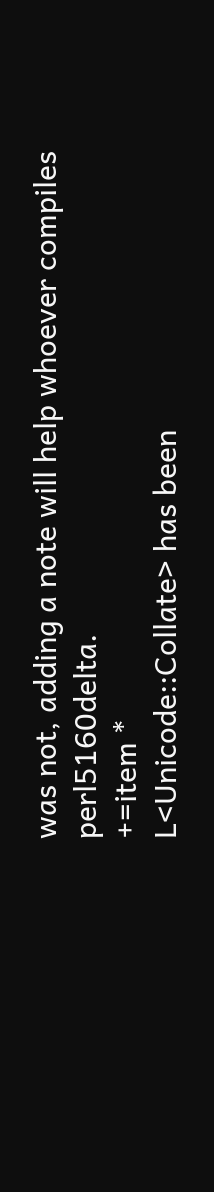was not, adding a note will help whoever compiles perl5160delta.
+=item *
L<Unicode::Collate> has been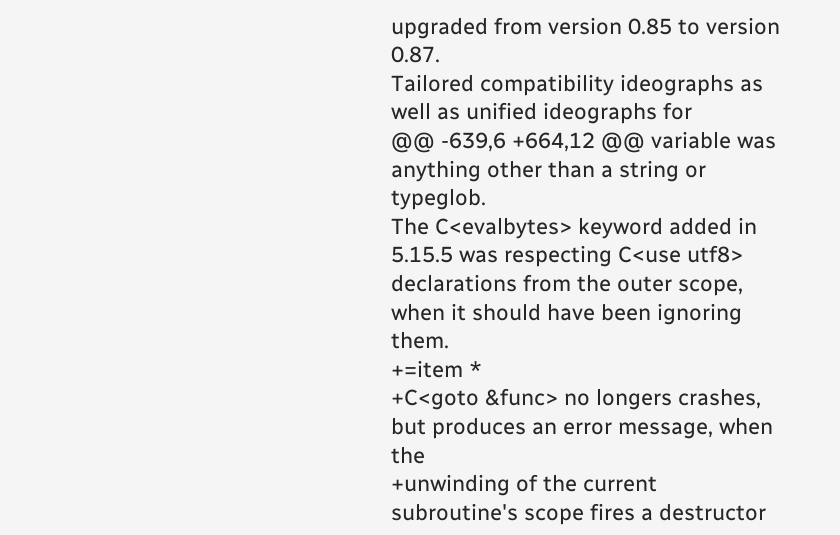upgraded from version 0.85 to version 0.87.
Tailored compatibility ideographs as well as unified ideographs for
@@ -639,6 +664,12 @@ variable was anything other than a string or typeglob.
The C<evalbytes> keyword added in 5.15.5 was respecting C<use utf8>
declarations from the outer scope, when it should have been ignoring them.
+=item *
+C<goto &func> no longers crashes, but produces an error message, when the
+unwinding of the current subroutine's scope fires a destructor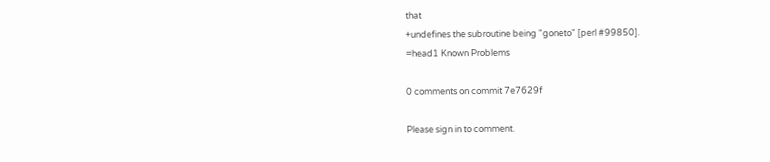that
+undefines the subroutine being "goneto" [perl #99850].
=head1 Known Problems

0 comments on commit 7e7629f

Please sign in to comment.